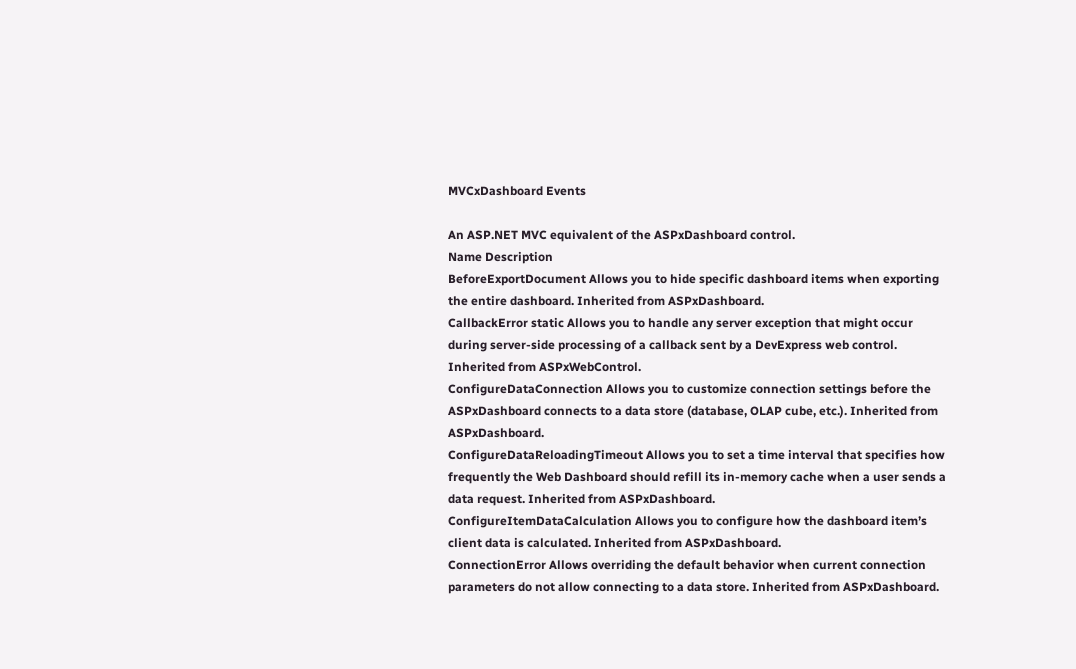MVCxDashboard Events

An ASP.NET MVC equivalent of the ASPxDashboard control.
Name Description
BeforeExportDocument Allows you to hide specific dashboard items when exporting the entire dashboard. Inherited from ASPxDashboard.
CallbackError static Allows you to handle any server exception that might occur during server-side processing of a callback sent by a DevExpress web control. Inherited from ASPxWebControl.
ConfigureDataConnection Allows you to customize connection settings before the ASPxDashboard connects to a data store (database, OLAP cube, etc.). Inherited from ASPxDashboard.
ConfigureDataReloadingTimeout Allows you to set a time interval that specifies how frequently the Web Dashboard should refill its in-memory cache when a user sends a data request. Inherited from ASPxDashboard.
ConfigureItemDataCalculation Allows you to configure how the dashboard item’s client data is calculated. Inherited from ASPxDashboard.
ConnectionError Allows overriding the default behavior when current connection parameters do not allow connecting to a data store. Inherited from ASPxDashboard.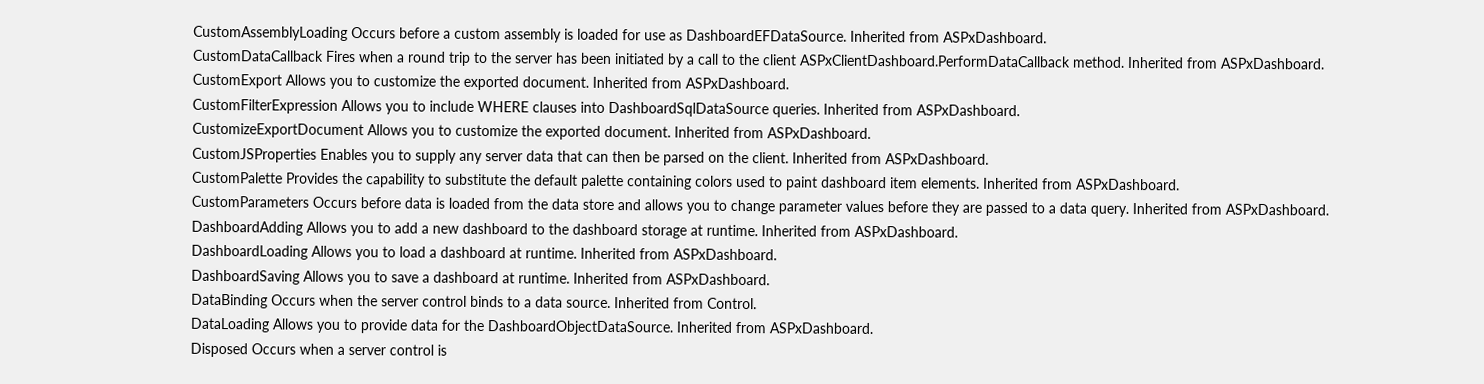CustomAssemblyLoading Occurs before a custom assembly is loaded for use as DashboardEFDataSource. Inherited from ASPxDashboard.
CustomDataCallback Fires when a round trip to the server has been initiated by a call to the client ASPxClientDashboard.PerformDataCallback method. Inherited from ASPxDashboard.
CustomExport Allows you to customize the exported document. Inherited from ASPxDashboard.
CustomFilterExpression Allows you to include WHERE clauses into DashboardSqlDataSource queries. Inherited from ASPxDashboard.
CustomizeExportDocument Allows you to customize the exported document. Inherited from ASPxDashboard.
CustomJSProperties Enables you to supply any server data that can then be parsed on the client. Inherited from ASPxDashboard.
CustomPalette Provides the capability to substitute the default palette containing colors used to paint dashboard item elements. Inherited from ASPxDashboard.
CustomParameters Occurs before data is loaded from the data store and allows you to change parameter values before they are passed to a data query. Inherited from ASPxDashboard.
DashboardAdding Allows you to add a new dashboard to the dashboard storage at runtime. Inherited from ASPxDashboard.
DashboardLoading Allows you to load a dashboard at runtime. Inherited from ASPxDashboard.
DashboardSaving Allows you to save a dashboard at runtime. Inherited from ASPxDashboard.
DataBinding Occurs when the server control binds to a data source. Inherited from Control.
DataLoading Allows you to provide data for the DashboardObjectDataSource. Inherited from ASPxDashboard.
Disposed Occurs when a server control is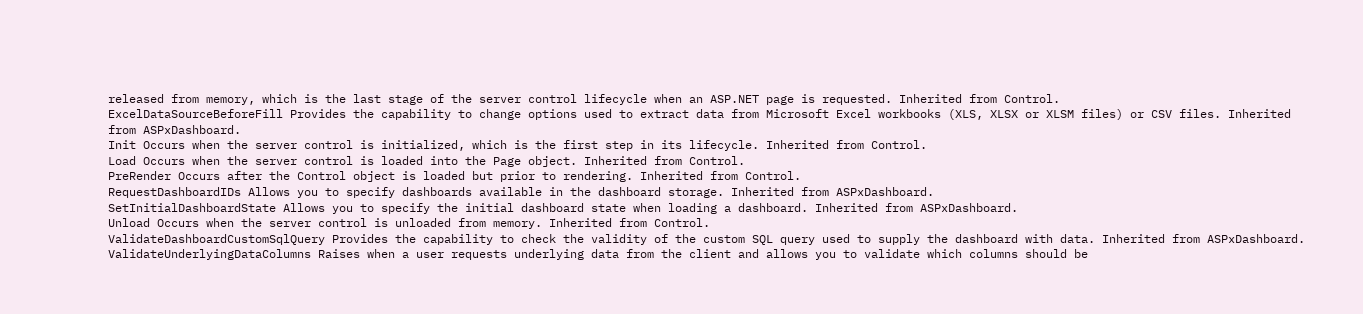released from memory, which is the last stage of the server control lifecycle when an ASP.NET page is requested. Inherited from Control.
ExcelDataSourceBeforeFill Provides the capability to change options used to extract data from Microsoft Excel workbooks (XLS, XLSX or XLSM files) or CSV files. Inherited from ASPxDashboard.
Init Occurs when the server control is initialized, which is the first step in its lifecycle. Inherited from Control.
Load Occurs when the server control is loaded into the Page object. Inherited from Control.
PreRender Occurs after the Control object is loaded but prior to rendering. Inherited from Control.
RequestDashboardIDs Allows you to specify dashboards available in the dashboard storage. Inherited from ASPxDashboard.
SetInitialDashboardState Allows you to specify the initial dashboard state when loading a dashboard. Inherited from ASPxDashboard.
Unload Occurs when the server control is unloaded from memory. Inherited from Control.
ValidateDashboardCustomSqlQuery Provides the capability to check the validity of the custom SQL query used to supply the dashboard with data. Inherited from ASPxDashboard.
ValidateUnderlyingDataColumns Raises when a user requests underlying data from the client and allows you to validate which columns should be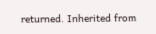returned. Inherited from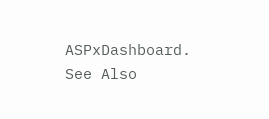ASPxDashboard.
See Also